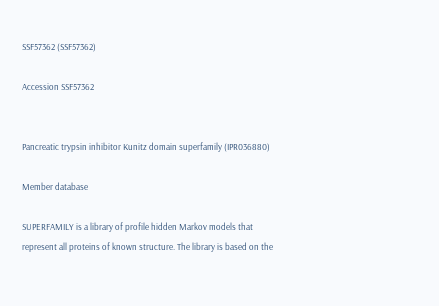SSF57362 (SSF57362)

Accession SSF57362


Pancreatic trypsin inhibitor Kunitz domain superfamily (IPR036880)

Member database

SUPERFAMILY is a library of profile hidden Markov models that represent all proteins of known structure. The library is based on the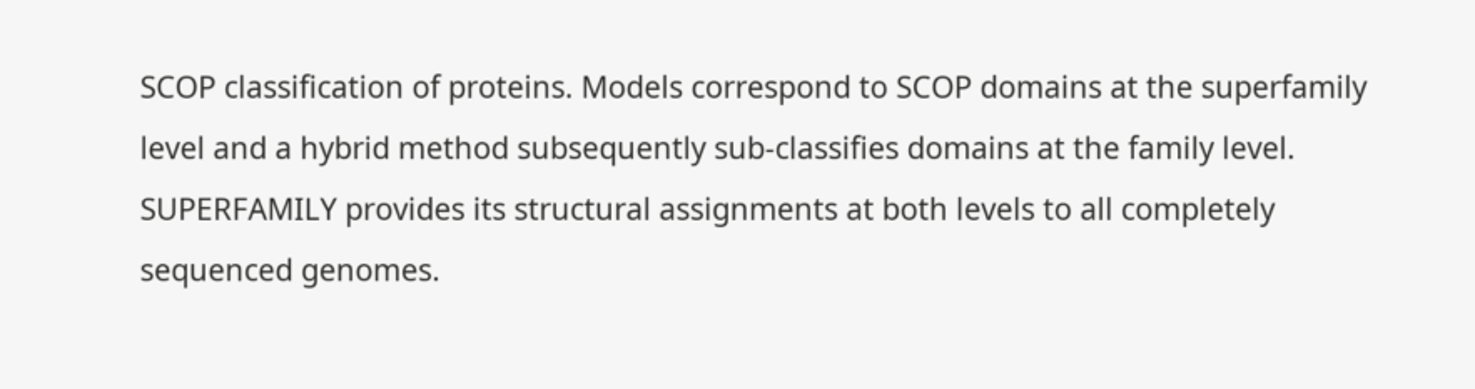SCOP classification of proteins. Models correspond to SCOP domains at the superfamily level and a hybrid method subsequently sub-classifies domains at the family level. SUPERFAMILY provides its structural assignments at both levels to all completely sequenced genomes.